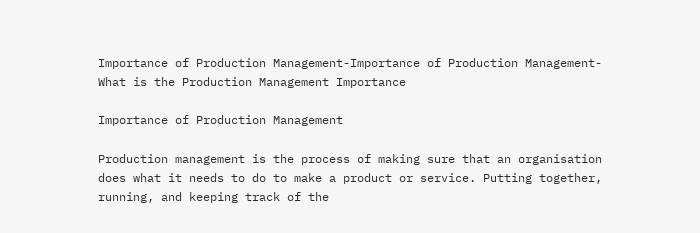Importance of Production Management-Importance of Production Management-What is the Production Management Importance

Importance of Production Management

Production management is the process of making sure that an organisation does what it needs to do to make a product or service. Putting together, running, and keeping track of the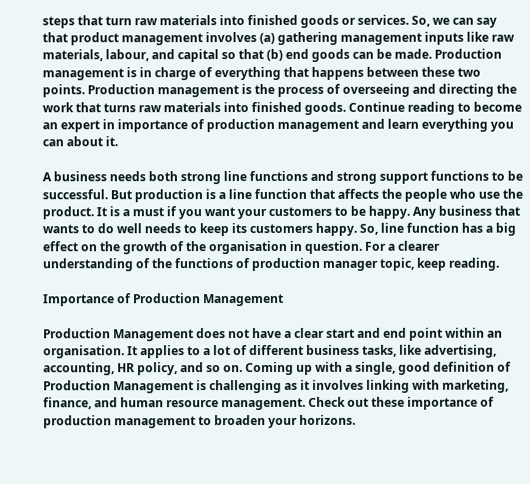steps that turn raw materials into finished goods or services. So, we can say that product management involves (a) gathering management inputs like raw materials, labour, and capital so that (b) end goods can be made. Production management is in charge of everything that happens between these two points. Production management is the process of overseeing and directing the work that turns raw materials into finished goods. Continue reading to become an expert in importance of production management and learn everything you can about it.

A business needs both strong line functions and strong support functions to be successful. But production is a line function that affects the people who use the product. It is a must if you want your customers to be happy. Any business that wants to do well needs to keep its customers happy. So, line function has a big effect on the growth of the organisation in question. For a clearer understanding of the functions of production manager topic, keep reading.

Importance of Production Management

Production Management does not have a clear start and end point within an organisation. It applies to a lot of different business tasks, like advertising, accounting, HR policy, and so on. Coming up with a single, good definition of Production Management is challenging as it involves linking with marketing, finance, and human resource management. Check out these importance of production management to broaden your horizons.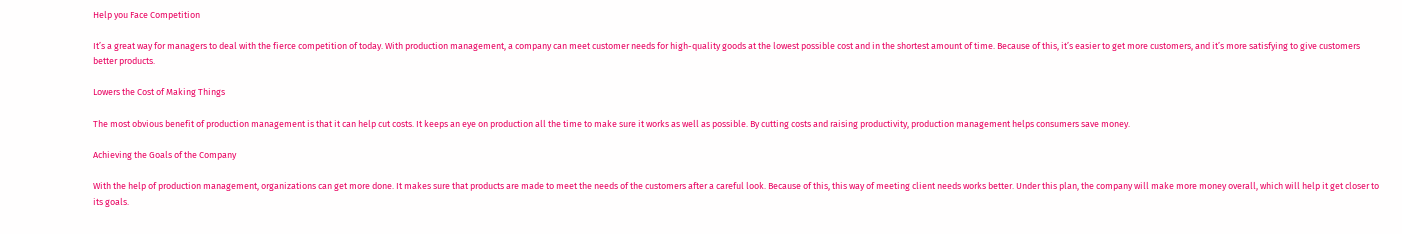Help you Face Competition

It’s a great way for managers to deal with the fierce competition of today. With production management, a company can meet customer needs for high-quality goods at the lowest possible cost and in the shortest amount of time. Because of this, it’s easier to get more customers, and it’s more satisfying to give customers better products.

Lowers the Cost of Making Things

The most obvious benefit of production management is that it can help cut costs. It keeps an eye on production all the time to make sure it works as well as possible. By cutting costs and raising productivity, production management helps consumers save money.

Achieving the Goals of the Company

With the help of production management, organizations can get more done. It makes sure that products are made to meet the needs of the customers after a careful look. Because of this, this way of meeting client needs works better. Under this plan, the company will make more money overall, which will help it get closer to its goals.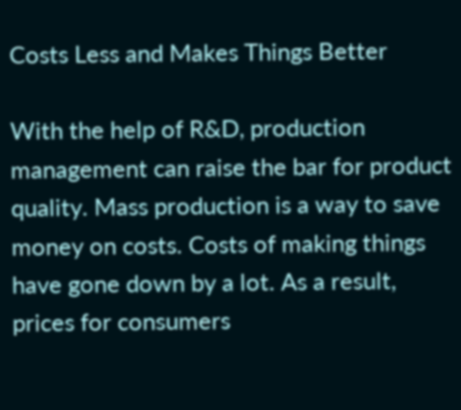Costs Less and Makes Things Better

With the help of R&D, production management can raise the bar for product quality. Mass production is a way to save money on costs. Costs of making things have gone down by a lot. As a result, prices for consumers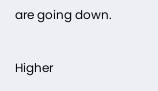are going down.

Higher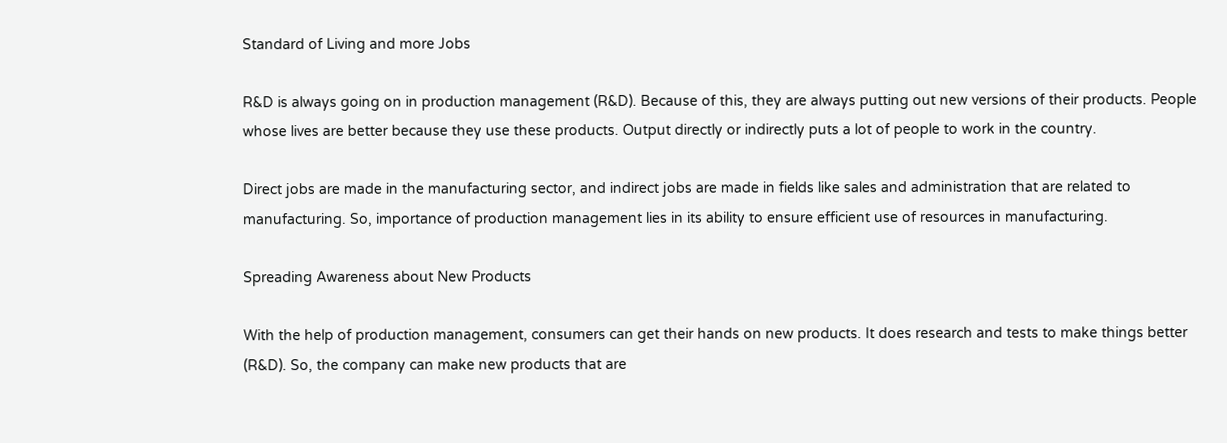Standard of Living and more Jobs

R&D is always going on in production management (R&D). Because of this, they are always putting out new versions of their products. People whose lives are better because they use these products. Output directly or indirectly puts a lot of people to work in the country.

Direct jobs are made in the manufacturing sector, and indirect jobs are made in fields like sales and administration that are related to manufacturing. So, importance of production management lies in its ability to ensure efficient use of resources in manufacturing.

Spreading Awareness about New Products

With the help of production management, consumers can get their hands on new products. It does research and tests to make things better (R&D). So, the company can make new products that are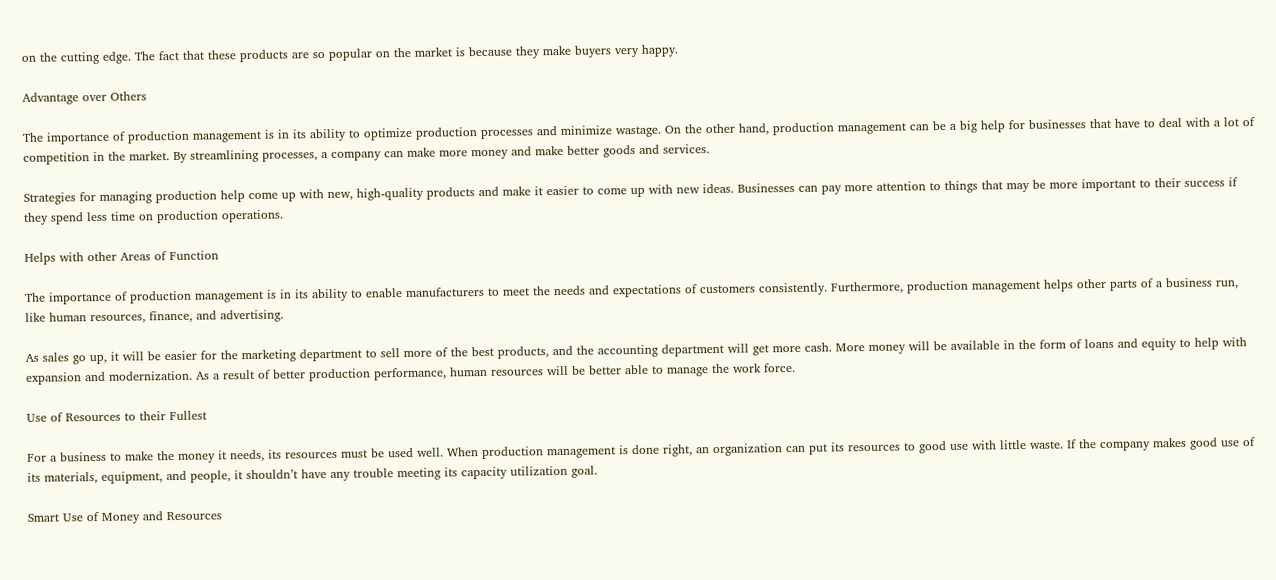on the cutting edge. The fact that these products are so popular on the market is because they make buyers very happy.

Advantage over Others

The importance of production management is in its ability to optimize production processes and minimize wastage. On the other hand, production management can be a big help for businesses that have to deal with a lot of competition in the market. By streamlining processes, a company can make more money and make better goods and services.

Strategies for managing production help come up with new, high-quality products and make it easier to come up with new ideas. Businesses can pay more attention to things that may be more important to their success if they spend less time on production operations.

Helps with other Areas of Function

The importance of production management is in its ability to enable manufacturers to meet the needs and expectations of customers consistently. Furthermore, production management helps other parts of a business run, like human resources, finance, and advertising.

As sales go up, it will be easier for the marketing department to sell more of the best products, and the accounting department will get more cash. More money will be available in the form of loans and equity to help with expansion and modernization. As a result of better production performance, human resources will be better able to manage the work force.

Use of Resources to their Fullest

For a business to make the money it needs, its resources must be used well. When production management is done right, an organization can put its resources to good use with little waste. If the company makes good use of its materials, equipment, and people, it shouldn’t have any trouble meeting its capacity utilization goal.

Smart Use of Money and Resources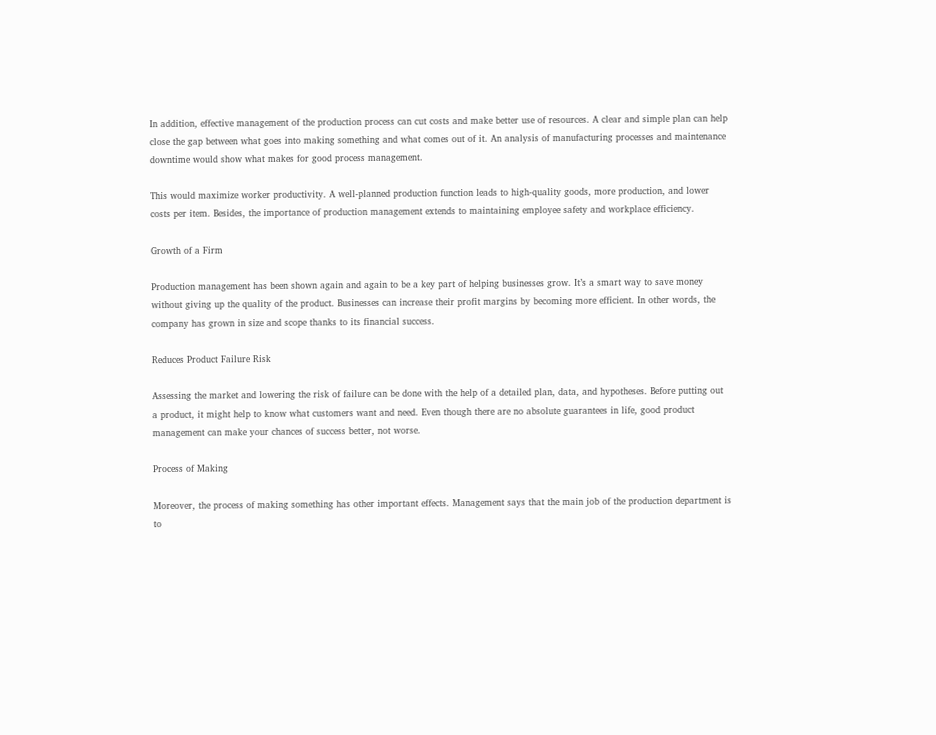In addition, effective management of the production process can cut costs and make better use of resources. A clear and simple plan can help close the gap between what goes into making something and what comes out of it. An analysis of manufacturing processes and maintenance downtime would show what makes for good process management.

This would maximize worker productivity. A well-planned production function leads to high-quality goods, more production, and lower costs per item. Besides, the importance of production management extends to maintaining employee safety and workplace efficiency.

Growth of a Firm

Production management has been shown again and again to be a key part of helping businesses grow. It’s a smart way to save money without giving up the quality of the product. Businesses can increase their profit margins by becoming more efficient. In other words, the company has grown in size and scope thanks to its financial success.

Reduces Product Failure Risk

Assessing the market and lowering the risk of failure can be done with the help of a detailed plan, data, and hypotheses. Before putting out a product, it might help to know what customers want and need. Even though there are no absolute guarantees in life, good product management can make your chances of success better, not worse.

Process of Making

Moreover, the process of making something has other important effects. Management says that the main job of the production department is to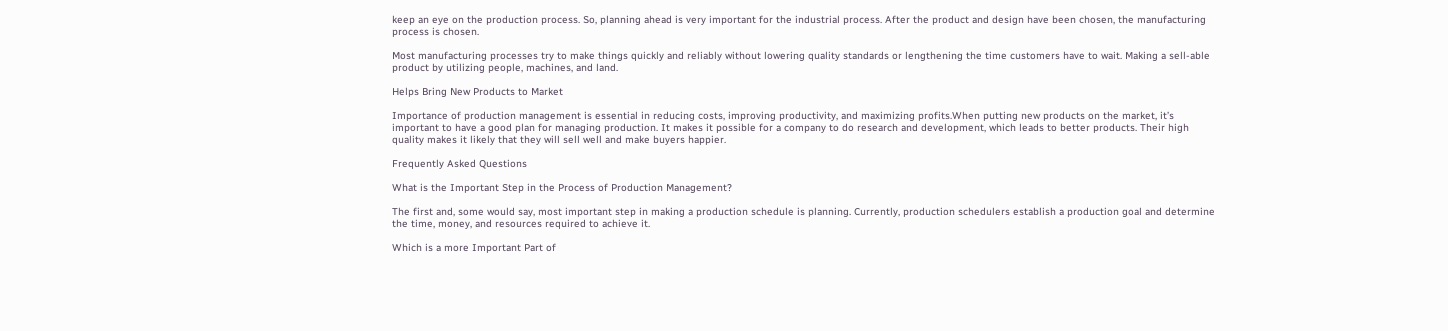keep an eye on the production process. So, planning ahead is very important for the industrial process. After the product and design have been chosen, the manufacturing process is chosen.

Most manufacturing processes try to make things quickly and reliably without lowering quality standards or lengthening the time customers have to wait. Making a sell-able product by utilizing people, machines, and land.

Helps Bring New Products to Market

Importance of production management is essential in reducing costs, improving productivity, and maximizing profits.When putting new products on the market, it’s important to have a good plan for managing production. It makes it possible for a company to do research and development, which leads to better products. Their high quality makes it likely that they will sell well and make buyers happier.

Frequently Asked Questions

What is the Important Step in the Process of Production Management?

The first and, some would say, most important step in making a production schedule is planning. Currently, production schedulers establish a production goal and determine the time, money, and resources required to achieve it.

Which is a more Important Part of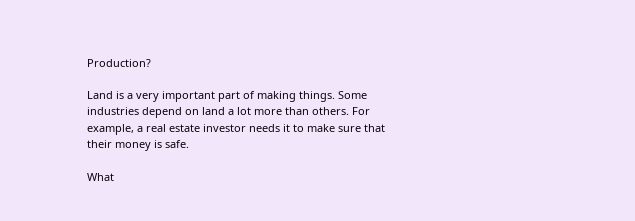Production?

Land is a very important part of making things. Some industries depend on land a lot more than others. For example, a real estate investor needs it to make sure that their money is safe.

What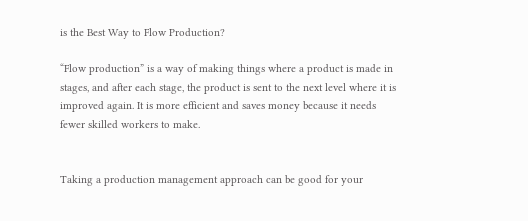is the Best Way to Flow Production?

“Flow production” is a way of making things where a product is made in stages, and after each stage, the product is sent to the next level where it is improved again. It is more efficient and saves money because it needs fewer skilled workers to make.


Taking a production management approach can be good for your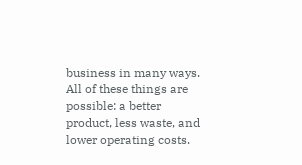business in many ways. All of these things are possible: a better product, less waste, and lower operating costs.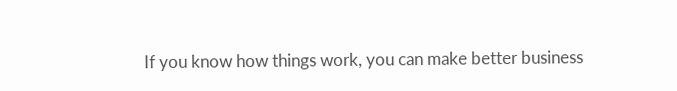If you know how things work, you can make better business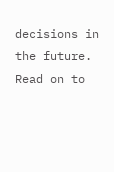decisions in the future. Read on to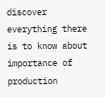discover everything there is to know about importance of production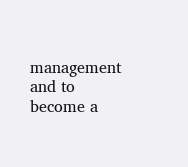management and to become a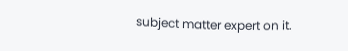subject matter expert on it.